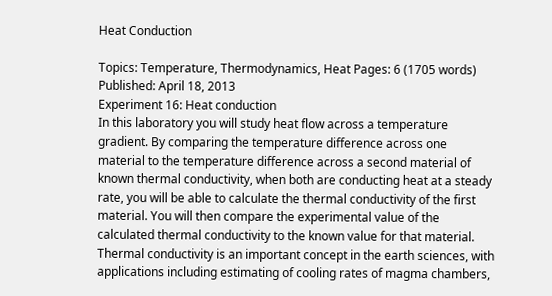Heat Conduction

Topics: Temperature, Thermodynamics, Heat Pages: 6 (1705 words) Published: April 18, 2013
Experiment 16: Heat conduction
In this laboratory you will study heat flow across a temperature gradient. By comparing the temperature difference across one material to the temperature difference across a second material of known thermal conductivity, when both are conducting heat at a steady rate, you will be able to calculate the thermal conductivity of the first material. You will then compare the experimental value of the calculated thermal conductivity to the known value for that material. Thermal conductivity is an important concept in the earth sciences, with applications including estimating of cooling rates of magma chambers,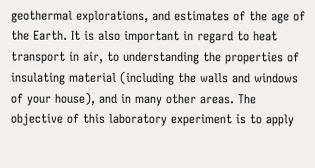geothermal explorations, and estimates of the age of the Earth. It is also important in regard to heat transport in air, to understanding the properties of insulating material (including the walls and windows of your house), and in many other areas. The objective of this laboratory experiment is to apply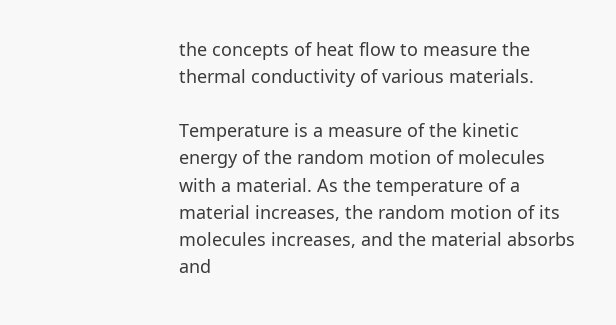the concepts of heat flow to measure the thermal conductivity of various materials.

Temperature is a measure of the kinetic energy of the random motion of molecules with a material. As the temperature of a material increases, the random motion of its molecules increases, and the material absorbs and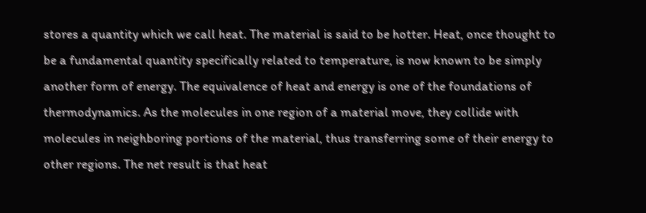stores a quantity which we call heat. The material is said to be hotter. Heat, once thought to be a fundamental quantity specifically related to temperature, is now known to be simply another form of energy. The equivalence of heat and energy is one of the foundations of thermodynamics. As the molecules in one region of a material move, they collide with molecules in neighboring portions of the material, thus transferring some of their energy to other regions. The net result is that heat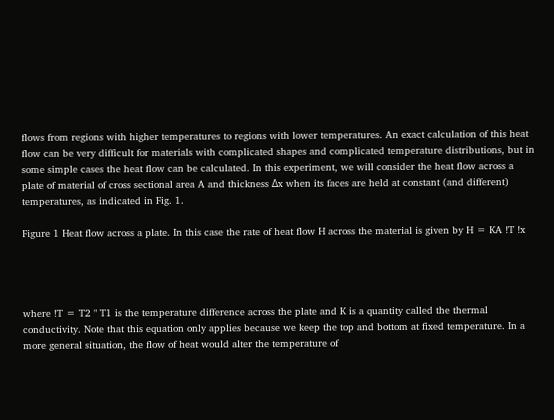flows from regions with higher temperatures to regions with lower temperatures. An exact calculation of this heat flow can be very difficult for materials with complicated shapes and complicated temperature distributions, but in some simple cases the heat flow can be calculated. In this experiment, we will consider the heat flow across a plate of material of cross sectional area A and thickness Δx when its faces are held at constant (and different) temperatures, as indicated in Fig. 1.

Figure 1 Heat flow across a plate. In this case the rate of heat flow H across the material is given by H = KA !T !x




where !T = T2 " T1 is the temperature difference across the plate and K is a quantity called the thermal conductivity. Note that this equation only applies because we keep the top and bottom at fixed temperature. In a more general situation, the flow of heat would alter the temperature of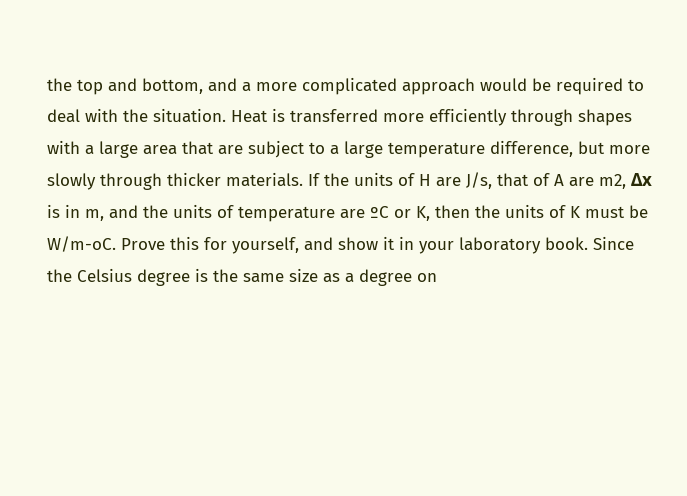the top and bottom, and a more complicated approach would be required to deal with the situation. Heat is transferred more efficiently through shapes with a large area that are subject to a large temperature difference, but more slowly through thicker materials. If the units of H are J/s, that of A are m2, Δx is in m, and the units of temperature are ºC or K, then the units of K must be W/m-oC. Prove this for yourself, and show it in your laboratory book. Since the Celsius degree is the same size as a degree on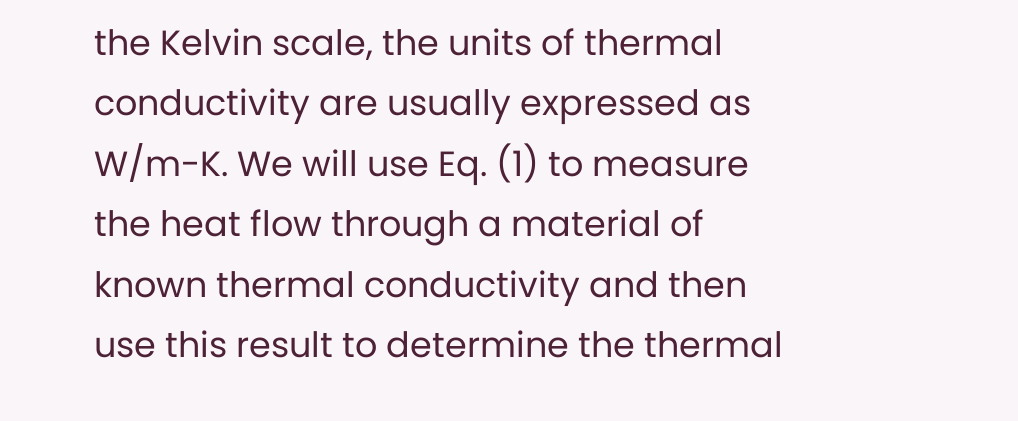the Kelvin scale, the units of thermal conductivity are usually expressed as W/m-K. We will use Eq. (1) to measure the heat flow through a material of known thermal conductivity and then use this result to determine the thermal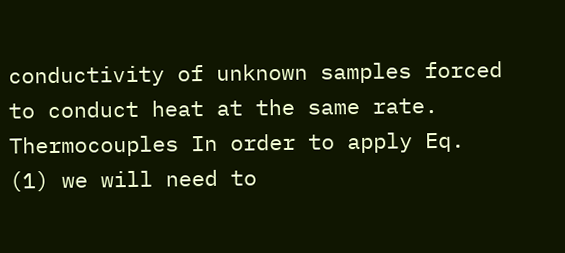conductivity of unknown samples forced to conduct heat at the same rate. Thermocouples In order to apply Eq. (1) we will need to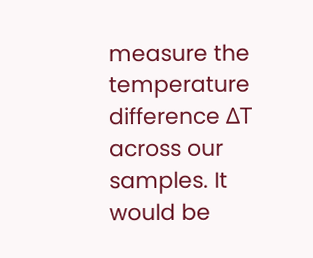measure the temperature difference ΔT across our samples. It would be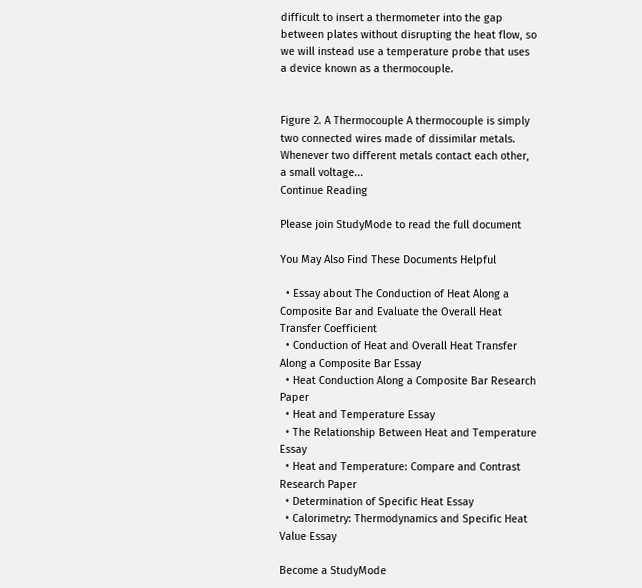difficult to insert a thermometer into the gap between plates without disrupting the heat flow, so we will instead use a temperature probe that uses a device known as a thermocouple.


Figure 2. A Thermocouple A thermocouple is simply two connected wires made of dissimilar metals. Whenever two different metals contact each other, a small voltage...
Continue Reading

Please join StudyMode to read the full document

You May Also Find These Documents Helpful

  • Essay about The Conduction of Heat Along a Composite Bar and Evaluate the Overall Heat Transfer Coefficient
  • Conduction of Heat and Overall Heat Transfer Along a Composite Bar Essay
  • Heat Conduction Along a Composite Bar Research Paper
  • Heat and Temperature Essay
  • The Relationship Between Heat and Temperature Essay
  • Heat and Temperature: Compare and Contrast Research Paper
  • Determination of Specific Heat Essay
  • Calorimetry: Thermodynamics and Specific Heat Value Essay

Become a StudyMode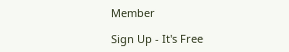Member

Sign Up - It's Free